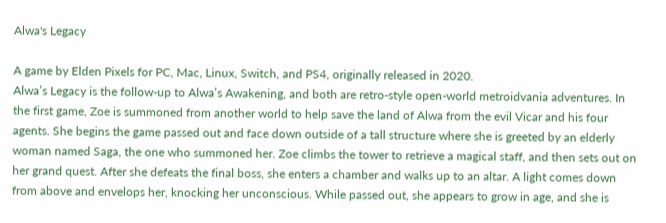Alwa's Legacy

A game by Elden Pixels for PC, Mac, Linux, Switch, and PS4, originally released in 2020.
Alwa’s Legacy is the follow-up to Alwa’s Awakening, and both are retro-style open-world metroidvania adventures. In the first game, Zoe is summoned from another world to help save the land of Alwa from the evil Vicar and his four agents. She begins the game passed out and face down outside of a tall structure where she is greeted by an elderly woman named Saga, the one who summoned her. Zoe climbs the tower to retrieve a magical staff, and then sets out on her grand quest. After she defeats the final boss, she enters a chamber and walks up to an altar. A light comes down from above and envelops her, knocking her unconscious. While passed out, she appears to grow in age, and she is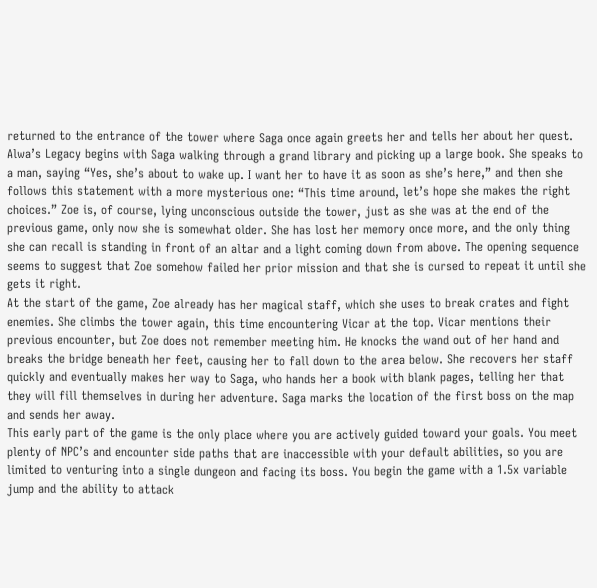returned to the entrance of the tower where Saga once again greets her and tells her about her quest.
Alwa’s Legacy begins with Saga walking through a grand library and picking up a large book. She speaks to a man, saying “Yes, she’s about to wake up. I want her to have it as soon as she’s here,” and then she follows this statement with a more mysterious one: “This time around, let’s hope she makes the right choices.” Zoe is, of course, lying unconscious outside the tower, just as she was at the end of the previous game, only now she is somewhat older. She has lost her memory once more, and the only thing she can recall is standing in front of an altar and a light coming down from above. The opening sequence seems to suggest that Zoe somehow failed her prior mission and that she is cursed to repeat it until she gets it right.
At the start of the game, Zoe already has her magical staff, which she uses to break crates and fight enemies. She climbs the tower again, this time encountering Vicar at the top. Vicar mentions their previous encounter, but Zoe does not remember meeting him. He knocks the wand out of her hand and breaks the bridge beneath her feet, causing her to fall down to the area below. She recovers her staff quickly and eventually makes her way to Saga, who hands her a book with blank pages, telling her that they will fill themselves in during her adventure. Saga marks the location of the first boss on the map and sends her away.
This early part of the game is the only place where you are actively guided toward your goals. You meet plenty of NPC’s and encounter side paths that are inaccessible with your default abilities, so you are limited to venturing into a single dungeon and facing its boss. You begin the game with a 1.5x variable jump and the ability to attack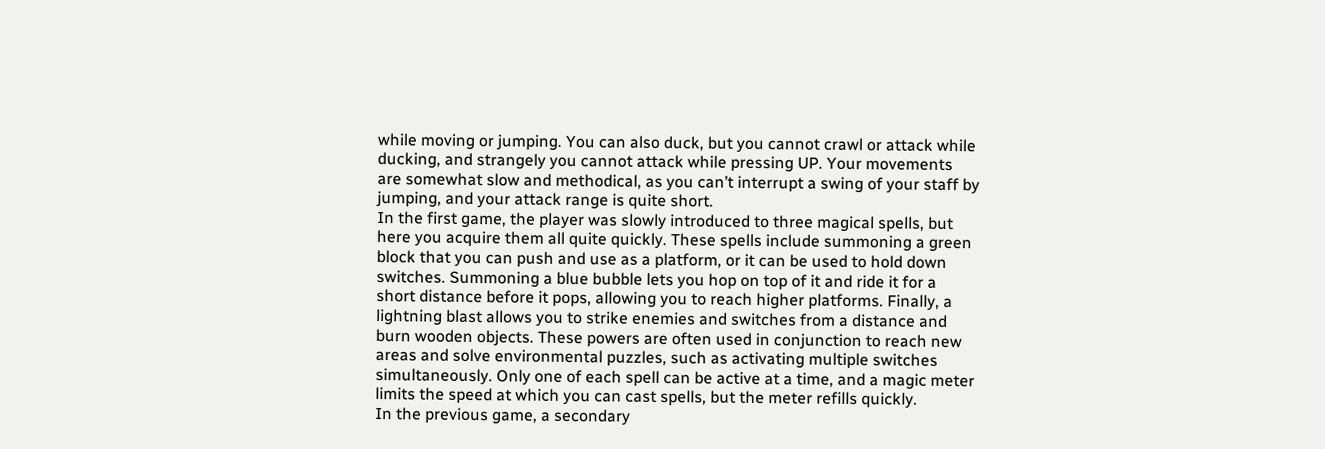while moving or jumping. You can also duck, but you cannot crawl or attack while ducking, and strangely you cannot attack while pressing UP. Your movements are somewhat slow and methodical, as you can’t interrupt a swing of your staff by jumping, and your attack range is quite short.
In the first game, the player was slowly introduced to three magical spells, but here you acquire them all quite quickly. These spells include summoning a green block that you can push and use as a platform, or it can be used to hold down switches. Summoning a blue bubble lets you hop on top of it and ride it for a short distance before it pops, allowing you to reach higher platforms. Finally, a lightning blast allows you to strike enemies and switches from a distance and burn wooden objects. These powers are often used in conjunction to reach new areas and solve environmental puzzles, such as activating multiple switches simultaneously. Only one of each spell can be active at a time, and a magic meter limits the speed at which you can cast spells, but the meter refills quickly.
In the previous game, a secondary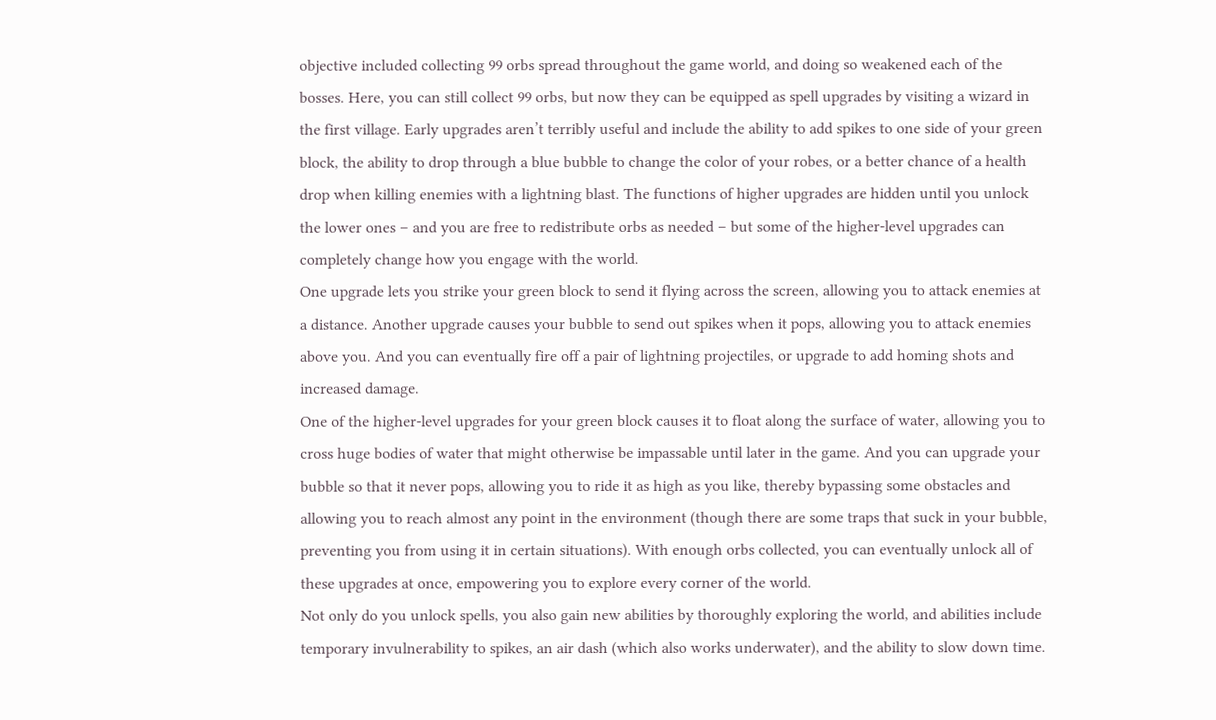objective included collecting 99 orbs spread throughout the game world, and doing so weakened each of the bosses. Here, you can still collect 99 orbs, but now they can be equipped as spell upgrades by visiting a wizard in the first village. Early upgrades aren’t terribly useful and include the ability to add spikes to one side of your green block, the ability to drop through a blue bubble to change the color of your robes, or a better chance of a health drop when killing enemies with a lightning blast. The functions of higher upgrades are hidden until you unlock the lower ones – and you are free to redistribute orbs as needed – but some of the higher-level upgrades can completely change how you engage with the world.
One upgrade lets you strike your green block to send it flying across the screen, allowing you to attack enemies at a distance. Another upgrade causes your bubble to send out spikes when it pops, allowing you to attack enemies above you. And you can eventually fire off a pair of lightning projectiles, or upgrade to add homing shots and increased damage.
One of the higher-level upgrades for your green block causes it to float along the surface of water, allowing you to cross huge bodies of water that might otherwise be impassable until later in the game. And you can upgrade your bubble so that it never pops, allowing you to ride it as high as you like, thereby bypassing some obstacles and allowing you to reach almost any point in the environment (though there are some traps that suck in your bubble, preventing you from using it in certain situations). With enough orbs collected, you can eventually unlock all of these upgrades at once, empowering you to explore every corner of the world.
Not only do you unlock spells, you also gain new abilities by thoroughly exploring the world, and abilities include temporary invulnerability to spikes, an air dash (which also works underwater), and the ability to slow down time.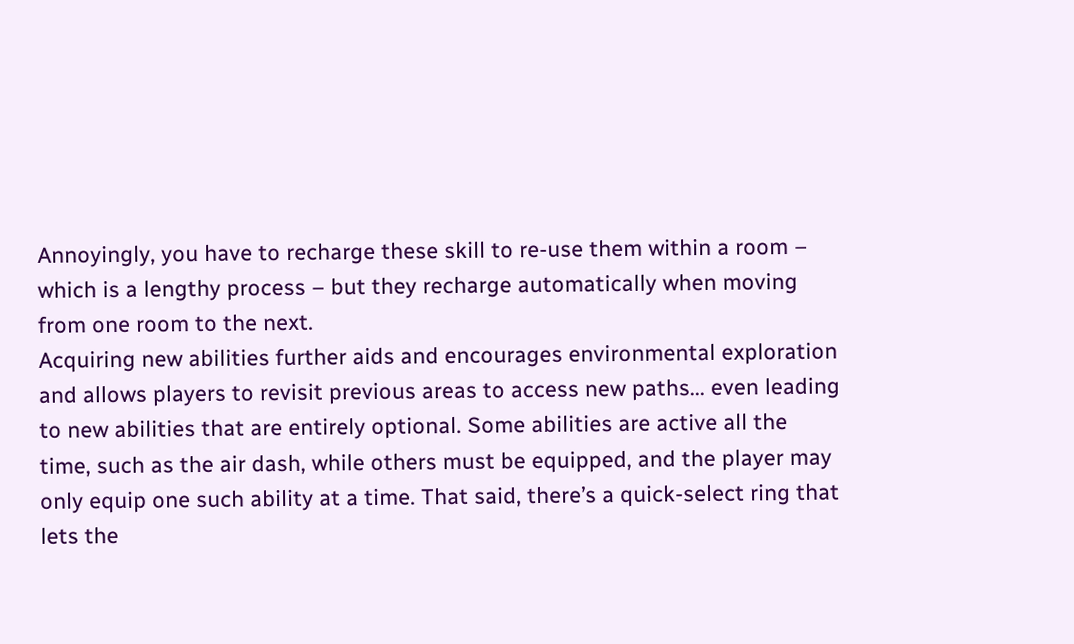Annoyingly, you have to recharge these skill to re-use them within a room – which is a lengthy process – but they recharge automatically when moving from one room to the next.
Acquiring new abilities further aids and encourages environmental exploration and allows players to revisit previous areas to access new paths... even leading to new abilities that are entirely optional. Some abilities are active all the time, such as the air dash, while others must be equipped, and the player may only equip one such ability at a time. That said, there’s a quick-select ring that lets the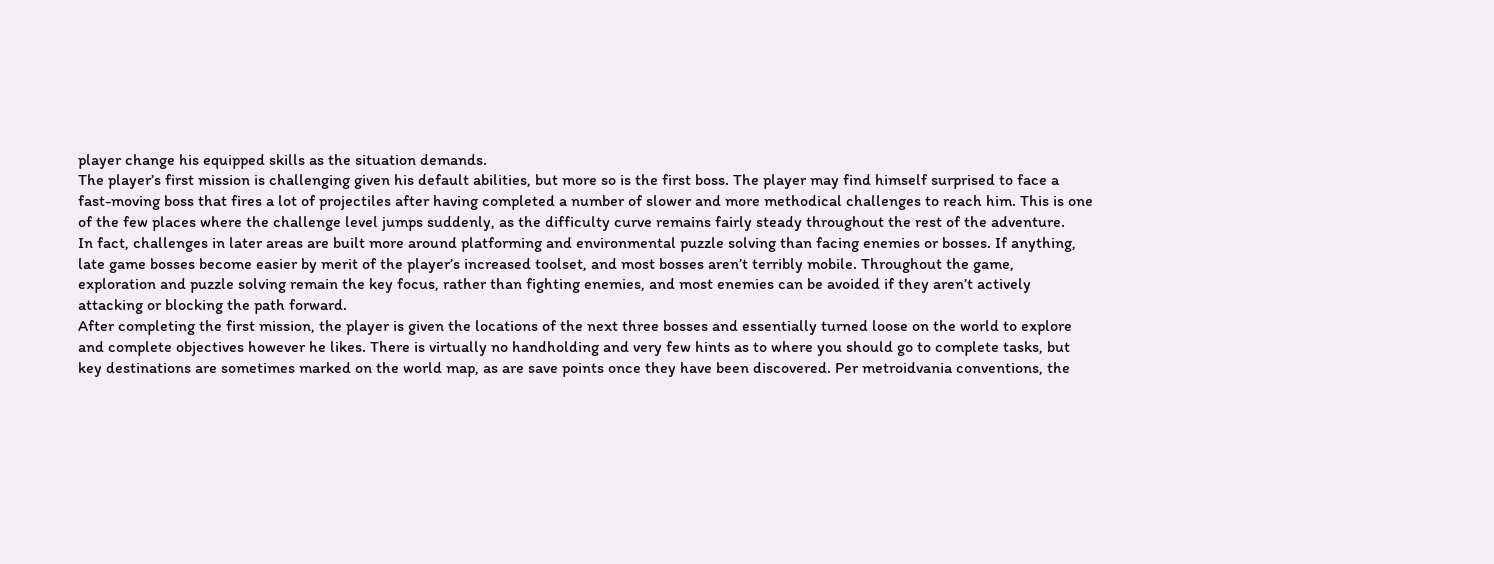player change his equipped skills as the situation demands.
The player’s first mission is challenging given his default abilities, but more so is the first boss. The player may find himself surprised to face a fast-moving boss that fires a lot of projectiles after having completed a number of slower and more methodical challenges to reach him. This is one of the few places where the challenge level jumps suddenly, as the difficulty curve remains fairly steady throughout the rest of the adventure.
In fact, challenges in later areas are built more around platforming and environmental puzzle solving than facing enemies or bosses. If anything, late game bosses become easier by merit of the player’s increased toolset, and most bosses aren’t terribly mobile. Throughout the game, exploration and puzzle solving remain the key focus, rather than fighting enemies, and most enemies can be avoided if they aren’t actively attacking or blocking the path forward.
After completing the first mission, the player is given the locations of the next three bosses and essentially turned loose on the world to explore and complete objectives however he likes. There is virtually no handholding and very few hints as to where you should go to complete tasks, but key destinations are sometimes marked on the world map, as are save points once they have been discovered. Per metroidvania conventions, the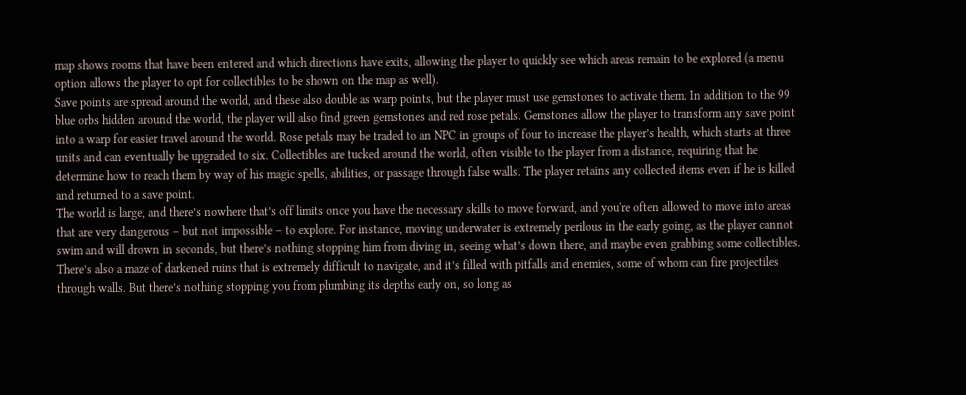map shows rooms that have been entered and which directions have exits, allowing the player to quickly see which areas remain to be explored (a menu option allows the player to opt for collectibles to be shown on the map as well).
Save points are spread around the world, and these also double as warp points, but the player must use gemstones to activate them. In addition to the 99 blue orbs hidden around the world, the player will also find green gemstones and red rose petals. Gemstones allow the player to transform any save point into a warp for easier travel around the world. Rose petals may be traded to an NPC in groups of four to increase the player’s health, which starts at three units and can eventually be upgraded to six. Collectibles are tucked around the world, often visible to the player from a distance, requiring that he determine how to reach them by way of his magic spells, abilities, or passage through false walls. The player retains any collected items even if he is killed and returned to a save point.
The world is large, and there’s nowhere that’s off limits once you have the necessary skills to move forward, and you're often allowed to move into areas that are very dangerous – but not impossible – to explore. For instance, moving underwater is extremely perilous in the early going, as the player cannot swim and will drown in seconds, but there’s nothing stopping him from diving in, seeing what’s down there, and maybe even grabbing some collectibles. There’s also a maze of darkened ruins that is extremely difficult to navigate, and it’s filled with pitfalls and enemies, some of whom can fire projectiles through walls. But there’s nothing stopping you from plumbing its depths early on, so long as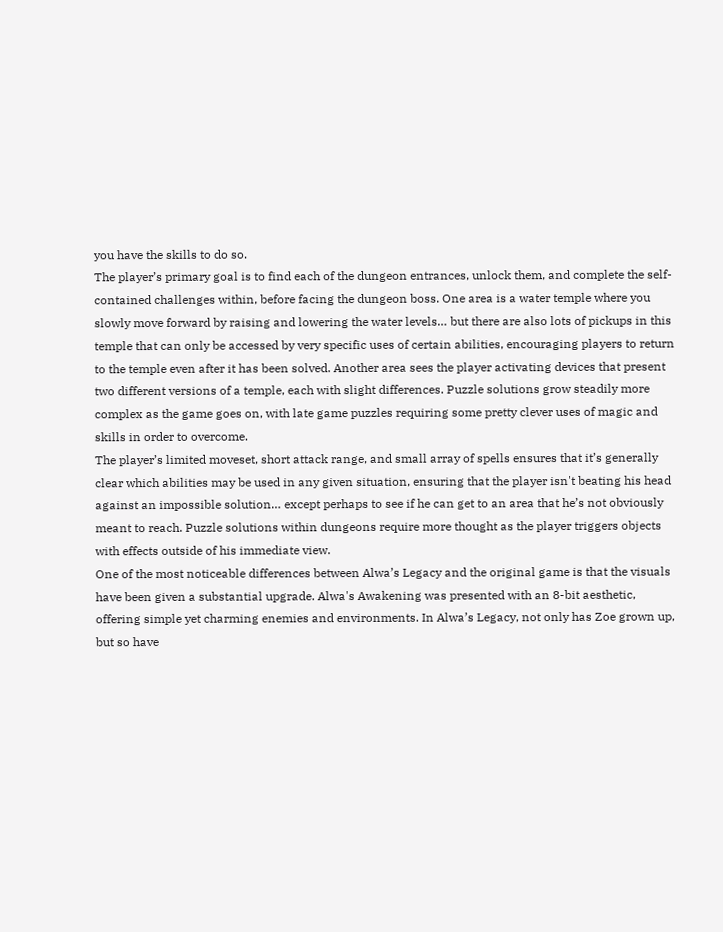you have the skills to do so.
The player’s primary goal is to find each of the dungeon entrances, unlock them, and complete the self-contained challenges within, before facing the dungeon boss. One area is a water temple where you slowly move forward by raising and lowering the water levels… but there are also lots of pickups in this temple that can only be accessed by very specific uses of certain abilities, encouraging players to return to the temple even after it has been solved. Another area sees the player activating devices that present two different versions of a temple, each with slight differences. Puzzle solutions grow steadily more complex as the game goes on, with late game puzzles requiring some pretty clever uses of magic and skills in order to overcome.
The player’s limited moveset, short attack range, and small array of spells ensures that it’s generally clear which abilities may be used in any given situation, ensuring that the player isn't beating his head against an impossible solution… except perhaps to see if he can get to an area that he’s not obviously meant to reach. Puzzle solutions within dungeons require more thought as the player triggers objects with effects outside of his immediate view.
One of the most noticeable differences between Alwa’s Legacy and the original game is that the visuals have been given a substantial upgrade. Alwa's Awakening was presented with an 8-bit aesthetic, offering simple yet charming enemies and environments. In Alwa’s Legacy, not only has Zoe grown up, but so have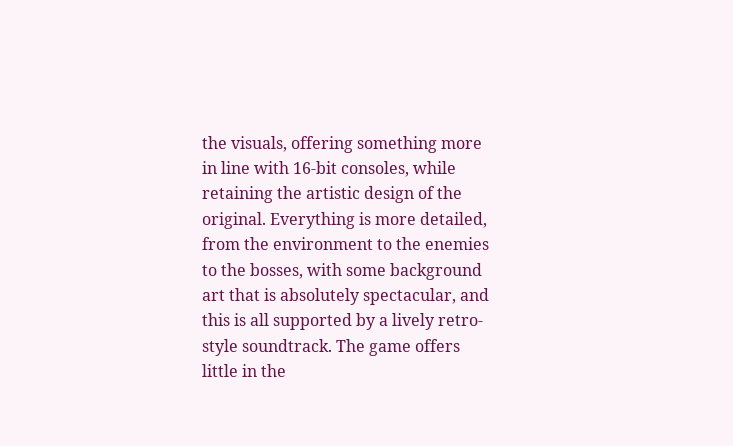the visuals, offering something more in line with 16-bit consoles, while retaining the artistic design of the original. Everything is more detailed, from the environment to the enemies to the bosses, with some background art that is absolutely spectacular, and this is all supported by a lively retro-style soundtrack. The game offers little in the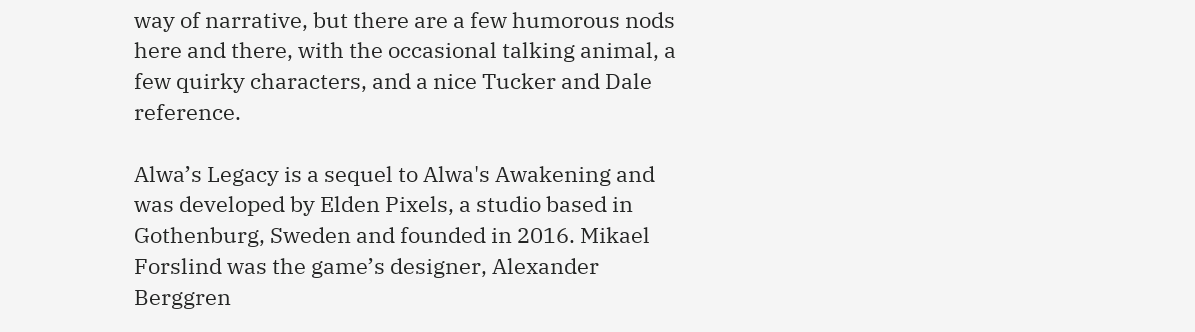way of narrative, but there are a few humorous nods here and there, with the occasional talking animal, a few quirky characters, and a nice Tucker and Dale reference.

Alwa’s Legacy is a sequel to Alwa's Awakening and was developed by Elden Pixels, a studio based in Gothenburg, Sweden and founded in 2016. Mikael Forslind was the game’s designer, Alexander Berggren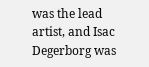was the lead artist, and Isac Degerborg was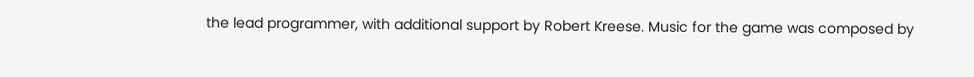the lead programmer, with additional support by Robert Kreese. Music for the game was composed by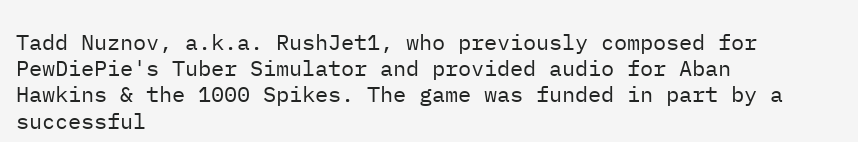Tadd Nuznov, a.k.a. RushJet1, who previously composed for PewDiePie's Tuber Simulator and provided audio for Aban Hawkins & the 1000 Spikes. The game was funded in part by a successful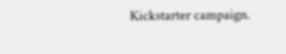Kickstarter campaign.